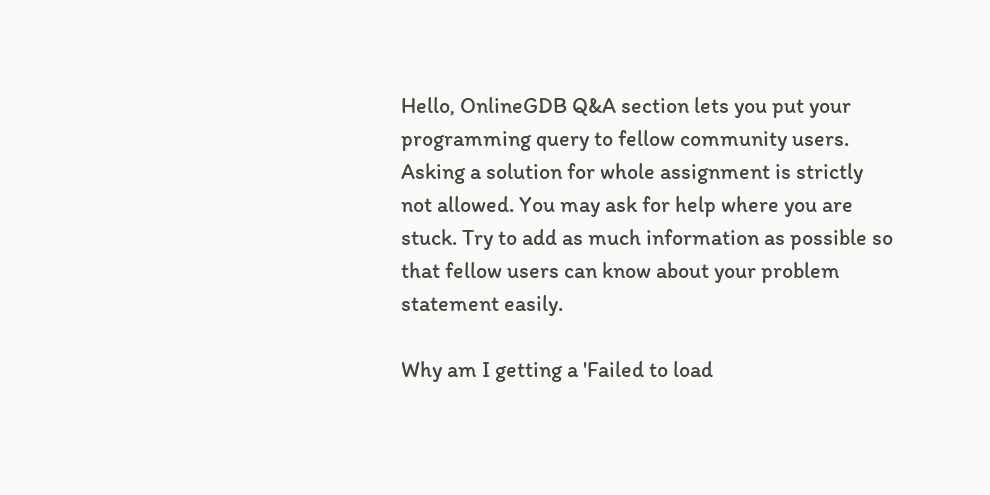Hello, OnlineGDB Q&A section lets you put your programming query to fellow community users. Asking a solution for whole assignment is strictly not allowed. You may ask for help where you are stuck. Try to add as much information as possible so that fellow users can know about your problem statement easily.

Why am I getting a 'Failed to load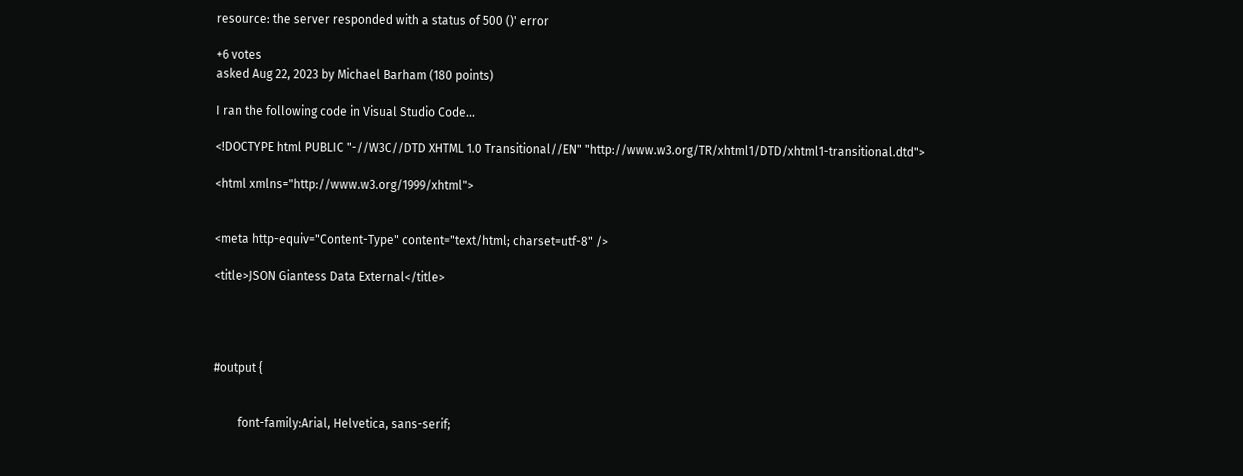resource: the server responded with a status of 500 ()' error

+6 votes
asked Aug 22, 2023 by Michael Barham (180 points)

I ran the following code in Visual Studio Code...

<!DOCTYPE html PUBLIC "-//W3C//DTD XHTML 1.0 Transitional//EN" "http://www.w3.org/TR/xhtml1/DTD/xhtml1-transitional.dtd">

<html xmlns="http://www.w3.org/1999/xhtml">


<meta http-equiv="Content-Type" content="text/html; charset=utf-8" />

<title>JSON Giantess Data External</title>




#output {


        font-family:Arial, Helvetica, sans-serif;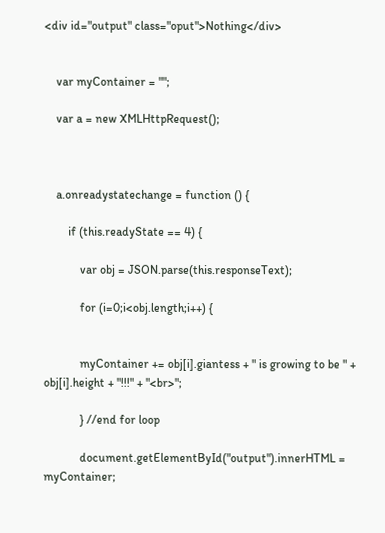<div id="output" class="oput">Nothing</div>


    var myContainer = "";

    var a = new XMLHttpRequest();



    a.onreadystatechange = function () {

        if (this.readyState == 4) {

            var obj = JSON.parse(this.responseText);

            for (i=0;i<obj.length;i++) {


            myContainer += obj[i].giantess + " is growing to be " + obj[i].height + "!!!" + "<br>";

            } //end for loop

            document.getElementById("output").innerHTML = myContainer;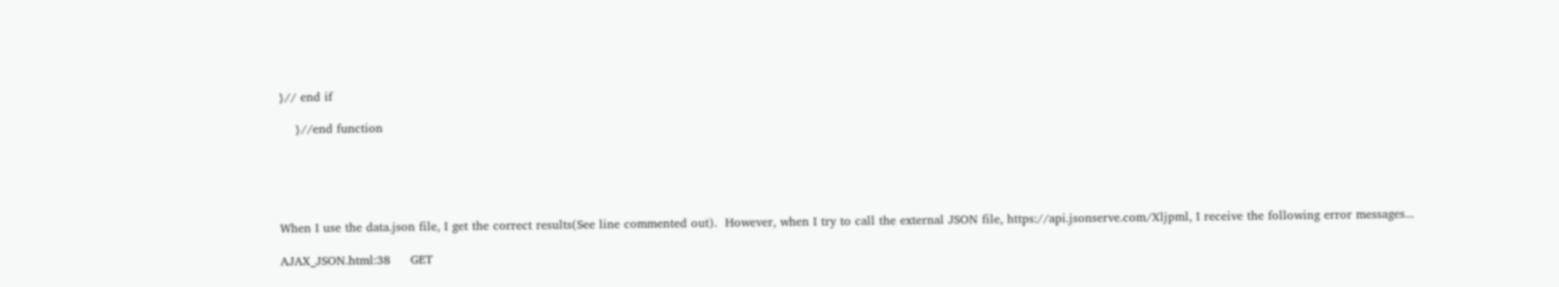}// end if

    }//end function





When I use the data.json file, I get the correct results(See line commented out).  However, when I try to call the external JSON file, https://api.jsonserve.com/Xljpml, I receive the following error messages...

AJAX_JSON.html:38     GET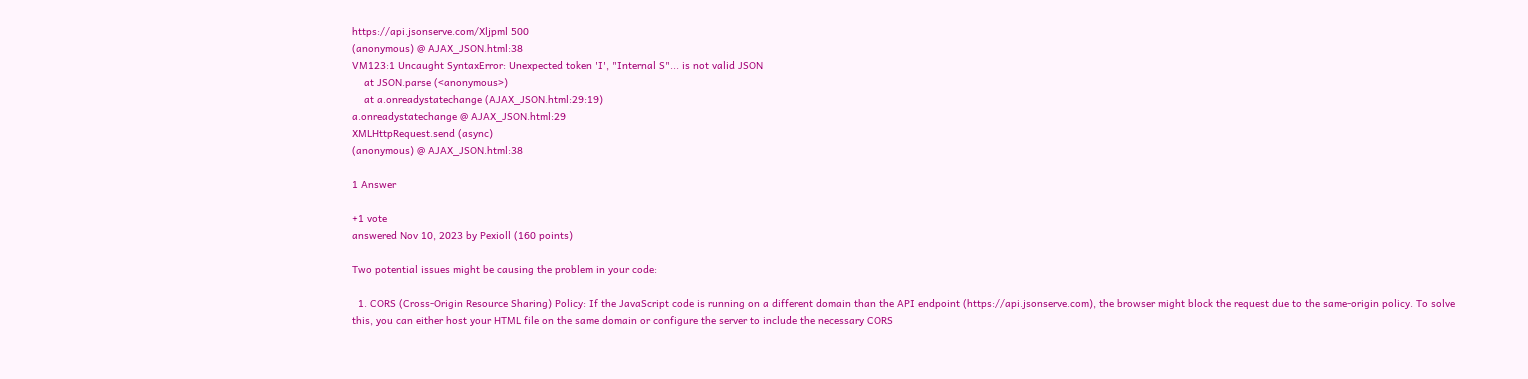https://api.jsonserve.com/Xljpml 500
(anonymous) @ AJAX_JSON.html:38
VM123:1 Uncaught SyntaxError: Unexpected token 'I', "Internal S"... is not valid JSON
    at JSON.parse (<anonymous>)
    at a.onreadystatechange (AJAX_JSON.html:29:19)
a.onreadystatechange @ AJAX_JSON.html:29
XMLHttpRequest.send (async)
(anonymous) @ AJAX_JSON.html:38

1 Answer

+1 vote
answered Nov 10, 2023 by Pexioll (160 points)

Two potential issues might be causing the problem in your code:

  1. CORS (Cross-Origin Resource Sharing) Policy: If the JavaScript code is running on a different domain than the API endpoint (https://api.jsonserve.com), the browser might block the request due to the same-origin policy. To solve this, you can either host your HTML file on the same domain or configure the server to include the necessary CORS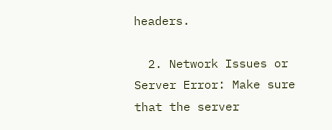headers.

  2. Network Issues or Server Error: Make sure that the server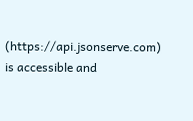(https://api.jsonserve.com) is accessible and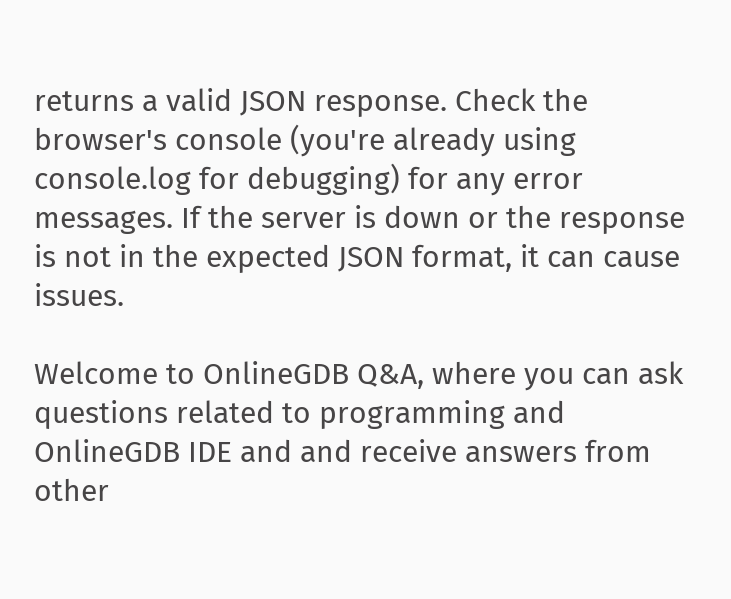returns a valid JSON response. Check the browser's console (you're already using console.log for debugging) for any error messages. If the server is down or the response is not in the expected JSON format, it can cause issues.

Welcome to OnlineGDB Q&A, where you can ask questions related to programming and OnlineGDB IDE and and receive answers from other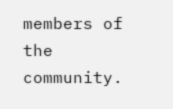members of the community.